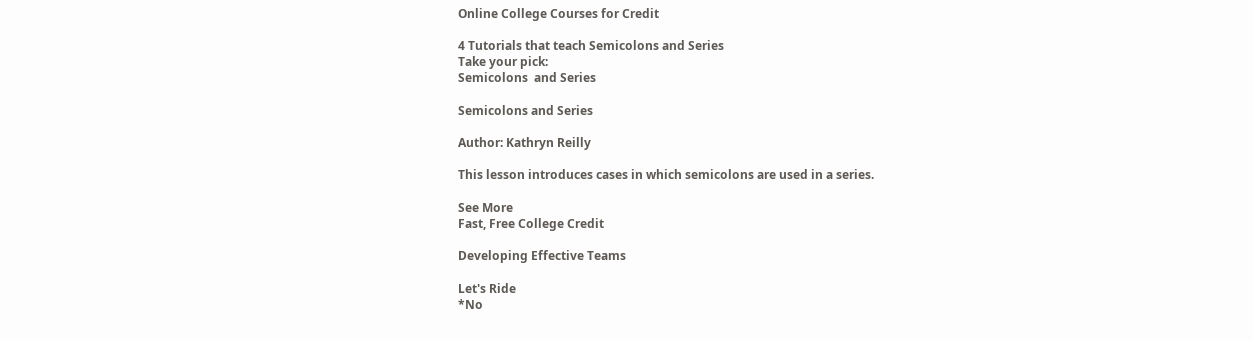Online College Courses for Credit

4 Tutorials that teach Semicolons and Series
Take your pick:
Semicolons  and Series

Semicolons and Series

Author: Kathryn Reilly

This lesson introduces cases in which semicolons are used in a series.

See More
Fast, Free College Credit

Developing Effective Teams

Let's Ride
*No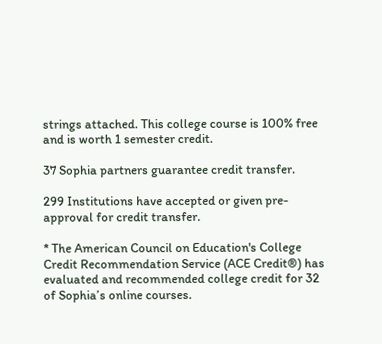strings attached. This college course is 100% free and is worth 1 semester credit.

37 Sophia partners guarantee credit transfer.

299 Institutions have accepted or given pre-approval for credit transfer.

* The American Council on Education's College Credit Recommendation Service (ACE Credit®) has evaluated and recommended college credit for 32 of Sophia’s online courses.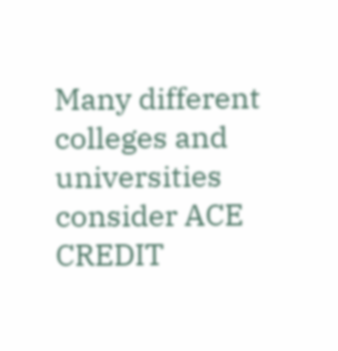Many different colleges and universities consider ACE CREDIT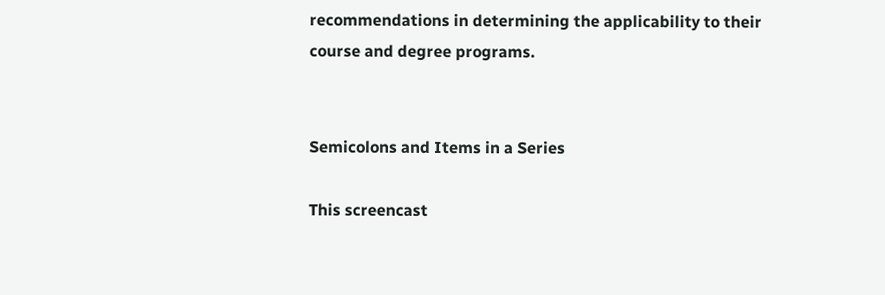recommendations in determining the applicability to their course and degree programs.


Semicolons and Items in a Series

This screencast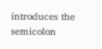introduces the semicolon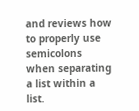and reviews how to properly use semicolons when separating a list within a list.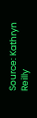Source: Kathryn Reilly